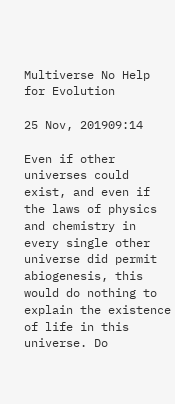Multiverse No Help for Evolution

25 Nov, 201909:14

Even if other universes could exist, and even if the laws of physics and chemistry in every single other universe did permit abiogenesis, this would do nothing to explain the existence of life in this universe. Do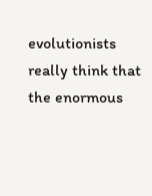evolutionists really think that the enormous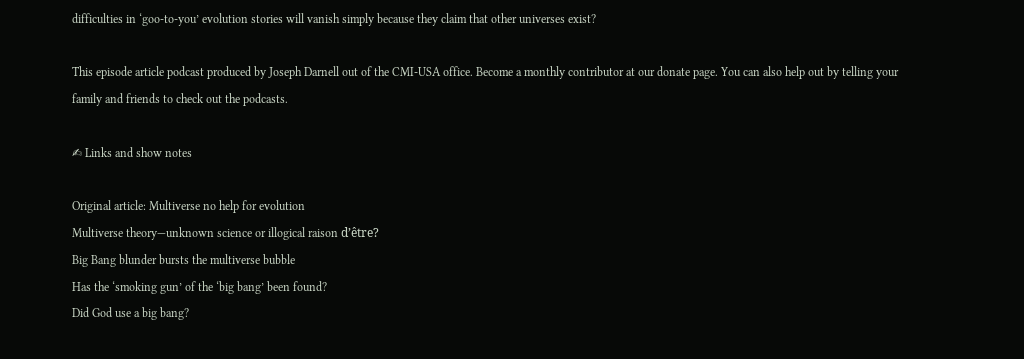difficulties in ‘goo-to-you’ evolution stories will vanish simply because they claim that other universes exist?

This episode article podcast produced by Joseph Darnell out of the CMI-USA office. Become a monthly contributor at our donate page. You can also help out by telling your family and friends to check out the podcasts.

✍ Links and show notes

Original article: Multiverse no help for evolution
Multiverse theory—unknown science or illogical raison d’être?
Big Bang blunder bursts the multiverse bubble
Has the ‘smoking gun’ of the ‘big bang’ been found?
Did God use a big bang?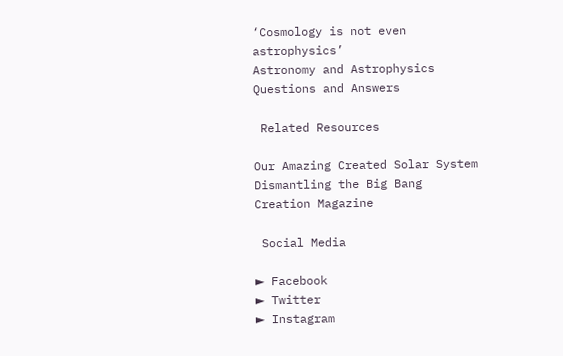‘Cosmology is not even astrophysics’
Astronomy and Astrophysics Questions and Answers

 Related Resources

Our Amazing Created Solar System
Dismantling the Big Bang
Creation Magazine

 Social Media

► Facebook
► Twitter
► Instagram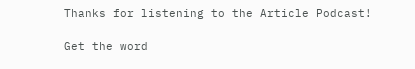Thanks for listening to the Article Podcast!

Get the word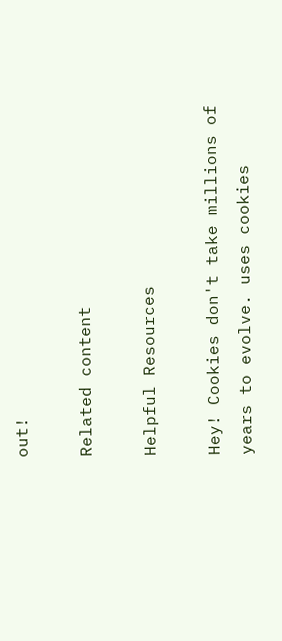out!

Related content

Helpful Resources

Hey! Cookies don't take millions of years to evolve. uses cookies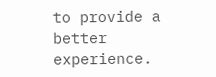to provide a better experience.